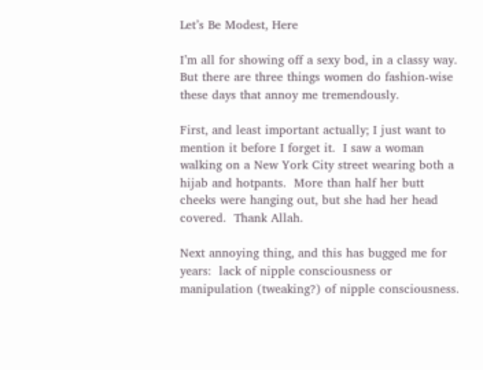Let’s Be Modest, Here

I’m all for showing off a sexy bod, in a classy way.  But there are three things women do fashion-wise these days that annoy me tremendously.

First, and least important actually; I just want to mention it before I forget it.  I saw a woman walking on a New York City street wearing both a hijab and hotpants.  More than half her butt cheeks were hanging out, but she had her head covered.  Thank Allah.

Next annoying thing, and this has bugged me for years:  lack of nipple consciousness or manipulation (tweaking?) of nipple consciousness.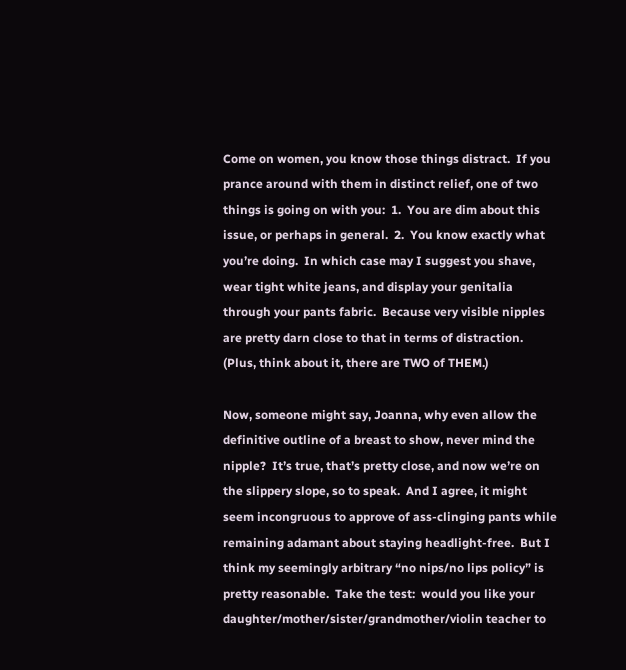Come on women, you know those things distract.  If you prance around with them in distinct relief, one of two things is going on with you:  1.  You are dim about this issue, or perhaps in general.  2.  You know exactly what you’re doing.  In which case may I suggest you shave, wear tight white jeans, and display your genitalia through your pants fabric.  Because very visible nipples are pretty darn close to that in terms of distraction.  (Plus, think about it, there are TWO of THEM.)

Now, someone might say, Joanna, why even allow the definitive outline of a breast to show, never mind the nipple?  It’s true, that’s pretty close, and now we’re on the slippery slope, so to speak.  And I agree, it might seem incongruous to approve of ass-clinging pants while remaining adamant about staying headlight-free.  But I think my seemingly arbitrary “no nips/no lips policy” is pretty reasonable.  Take the test:  would you like your daughter/mother/sister/grandmother/violin teacher to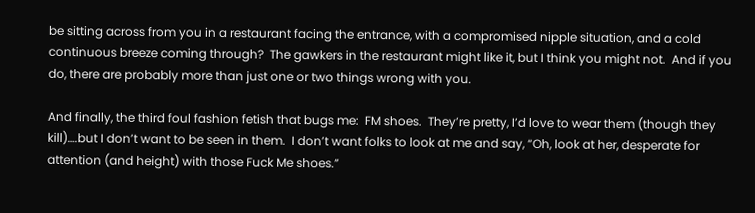be sitting across from you in a restaurant facing the entrance, with a compromised nipple situation, and a cold continuous breeze coming through?  The gawkers in the restaurant might like it, but I think you might not.  And if you do, there are probably more than just one or two things wrong with you.

And finally, the third foul fashion fetish that bugs me:  FM shoes.  They’re pretty, I’d love to wear them (though they kill)….but I don’t want to be seen in them.  I don’t want folks to look at me and say, “Oh, look at her, desperate for attention (and height) with those Fuck Me shoes.”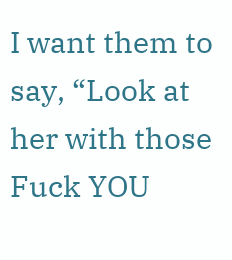I want them to say, “Look at her with those Fuck YOU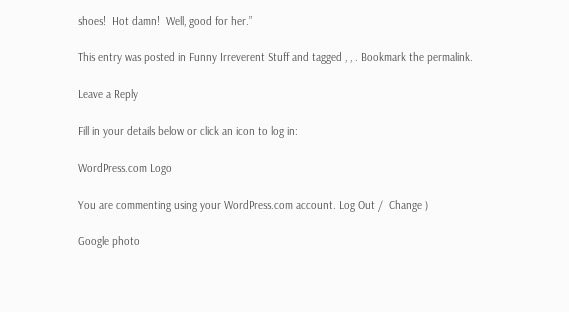shoes!  Hot damn!  Well, good for her.”

This entry was posted in Funny Irreverent Stuff and tagged , , . Bookmark the permalink.

Leave a Reply

Fill in your details below or click an icon to log in:

WordPress.com Logo

You are commenting using your WordPress.com account. Log Out /  Change )

Google photo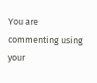You are commenting using your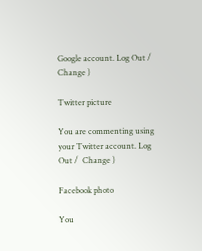Google account. Log Out /  Change )

Twitter picture

You are commenting using your Twitter account. Log Out /  Change )

Facebook photo

You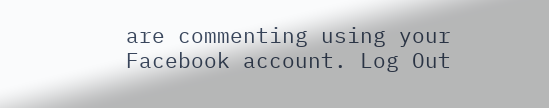are commenting using your Facebook account. Log Out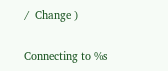/  Change )

Connecting to %s